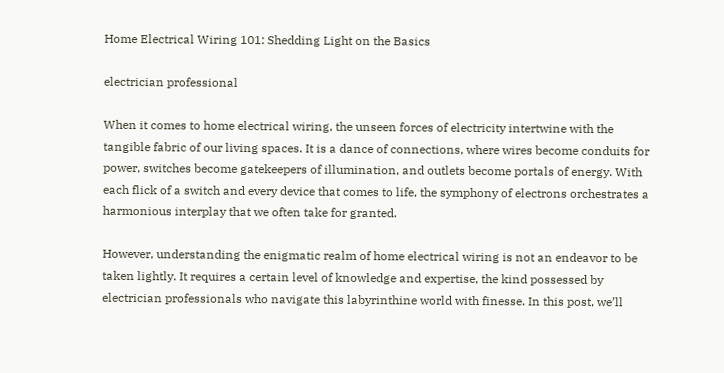Home Electrical Wiring 101: Shedding Light on the Basics

electrician professional

When it comes to home electrical wiring, the unseen forces of electricity intertwine with the tangible fabric of our living spaces. It is a dance of connections, where wires become conduits for power, switches become gatekeepers of illumination, and outlets become portals of energy. With each flick of a switch and every device that comes to life, the symphony of electrons orchestrates a harmonious interplay that we often take for granted.

However, understanding the enigmatic realm of home electrical wiring is not an endeavor to be taken lightly. It requires a certain level of knowledge and expertise, the kind possessed by electrician professionals who navigate this labyrinthine world with finesse. In this post, we’ll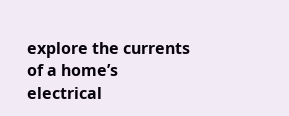explore the currents of a home’s electrical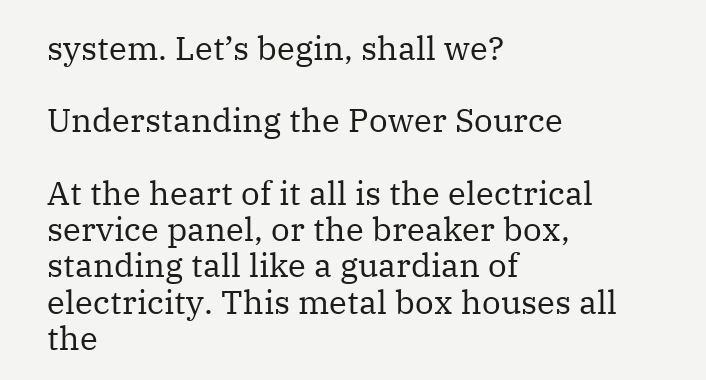system. Let’s begin, shall we?

Understanding the Power Source

At the heart of it all is the electrical service panel, or the breaker box, standing tall like a guardian of electricity. This metal box houses all the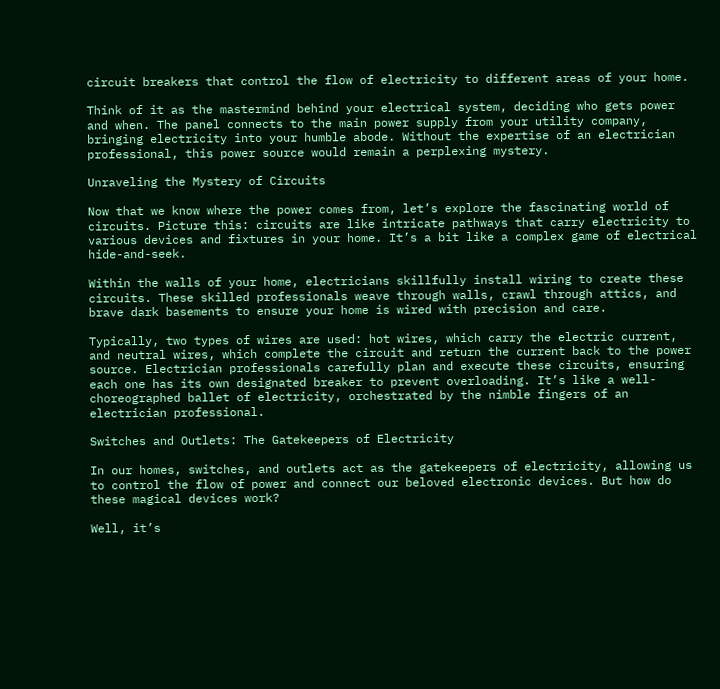circuit breakers that control the flow of electricity to different areas of your home.

Think of it as the mastermind behind your electrical system, deciding who gets power and when. The panel connects to the main power supply from your utility company, bringing electricity into your humble abode. Without the expertise of an electrician professional, this power source would remain a perplexing mystery.

Unraveling the Mystery of Circuits

Now that we know where the power comes from, let’s explore the fascinating world of circuits. Picture this: circuits are like intricate pathways that carry electricity to various devices and fixtures in your home. It’s a bit like a complex game of electrical hide-and-seek.

Within the walls of your home, electricians skillfully install wiring to create these circuits. These skilled professionals weave through walls, crawl through attics, and brave dark basements to ensure your home is wired with precision and care.

Typically, two types of wires are used: hot wires, which carry the electric current, and neutral wires, which complete the circuit and return the current back to the power source. Electrician professionals carefully plan and execute these circuits, ensuring each one has its own designated breaker to prevent overloading. It’s like a well-choreographed ballet of electricity, orchestrated by the nimble fingers of an electrician professional.

Switches and Outlets: The Gatekeepers of Electricity

In our homes, switches, and outlets act as the gatekeepers of electricity, allowing us to control the flow of power and connect our beloved electronic devices. But how do these magical devices work?

Well, it’s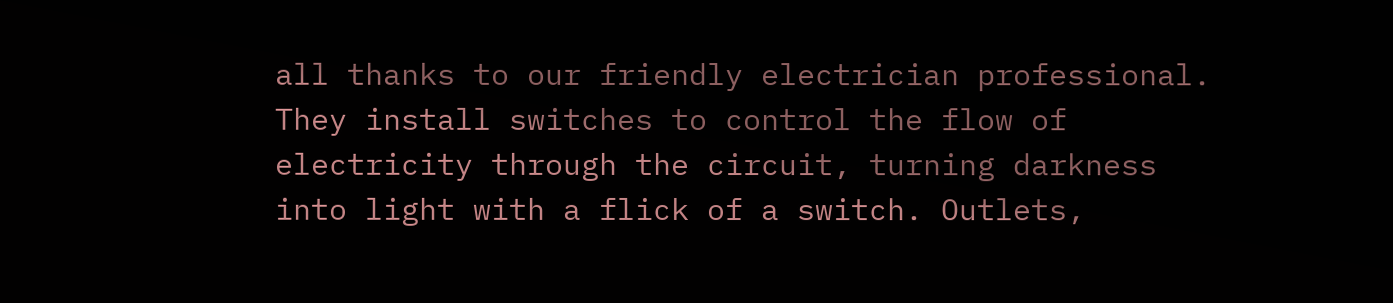all thanks to our friendly electrician professional. They install switches to control the flow of electricity through the circuit, turning darkness into light with a flick of a switch. Outlets,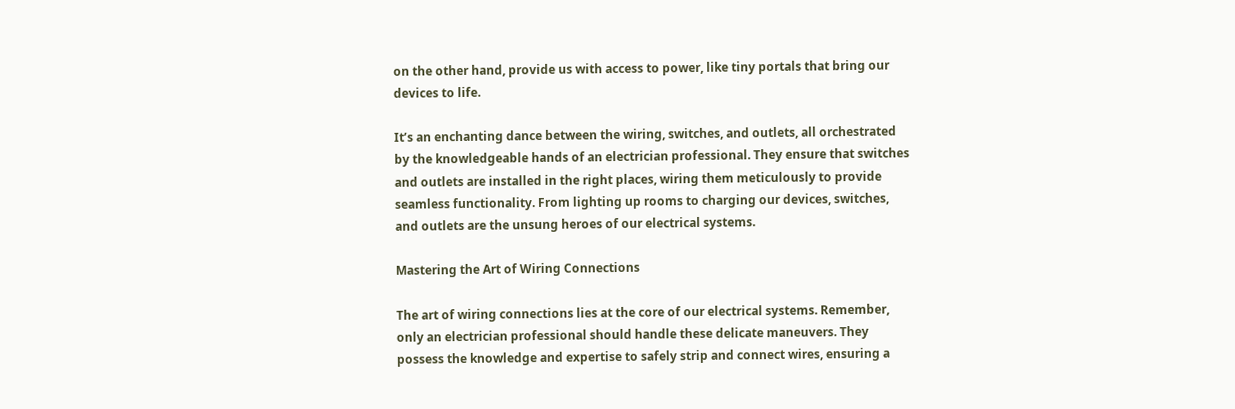on the other hand, provide us with access to power, like tiny portals that bring our devices to life.

It’s an enchanting dance between the wiring, switches, and outlets, all orchestrated by the knowledgeable hands of an electrician professional. They ensure that switches and outlets are installed in the right places, wiring them meticulously to provide seamless functionality. From lighting up rooms to charging our devices, switches, and outlets are the unsung heroes of our electrical systems.

Mastering the Art of Wiring Connections

The art of wiring connections lies at the core of our electrical systems. Remember, only an electrician professional should handle these delicate maneuvers. They possess the knowledge and expertise to safely strip and connect wires, ensuring a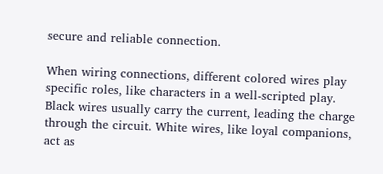secure and reliable connection.

When wiring connections, different colored wires play specific roles, like characters in a well-scripted play. Black wires usually carry the current, leading the charge through the circuit. White wires, like loyal companions, act as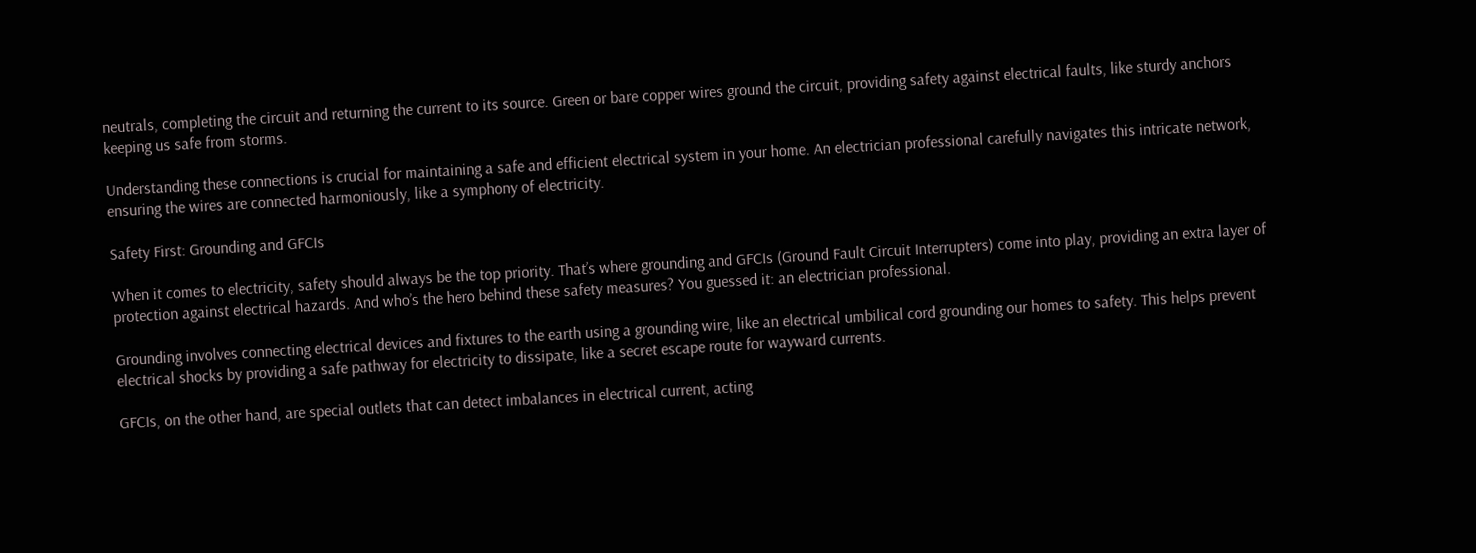neutrals, completing the circuit and returning the current to its source. Green or bare copper wires ground the circuit, providing safety against electrical faults, like sturdy anchors keeping us safe from storms.

Understanding these connections is crucial for maintaining a safe and efficient electrical system in your home. An electrician professional carefully navigates this intricate network, ensuring the wires are connected harmoniously, like a symphony of electricity.

Safety First: Grounding and GFCIs

When it comes to electricity, safety should always be the top priority. That’s where grounding and GFCIs (Ground Fault Circuit Interrupters) come into play, providing an extra layer of protection against electrical hazards. And who’s the hero behind these safety measures? You guessed it: an electrician professional.

Grounding involves connecting electrical devices and fixtures to the earth using a grounding wire, like an electrical umbilical cord grounding our homes to safety. This helps prevent electrical shocks by providing a safe pathway for electricity to dissipate, like a secret escape route for wayward currents.

GFCIs, on the other hand, are special outlets that can detect imbalances in electrical current, acting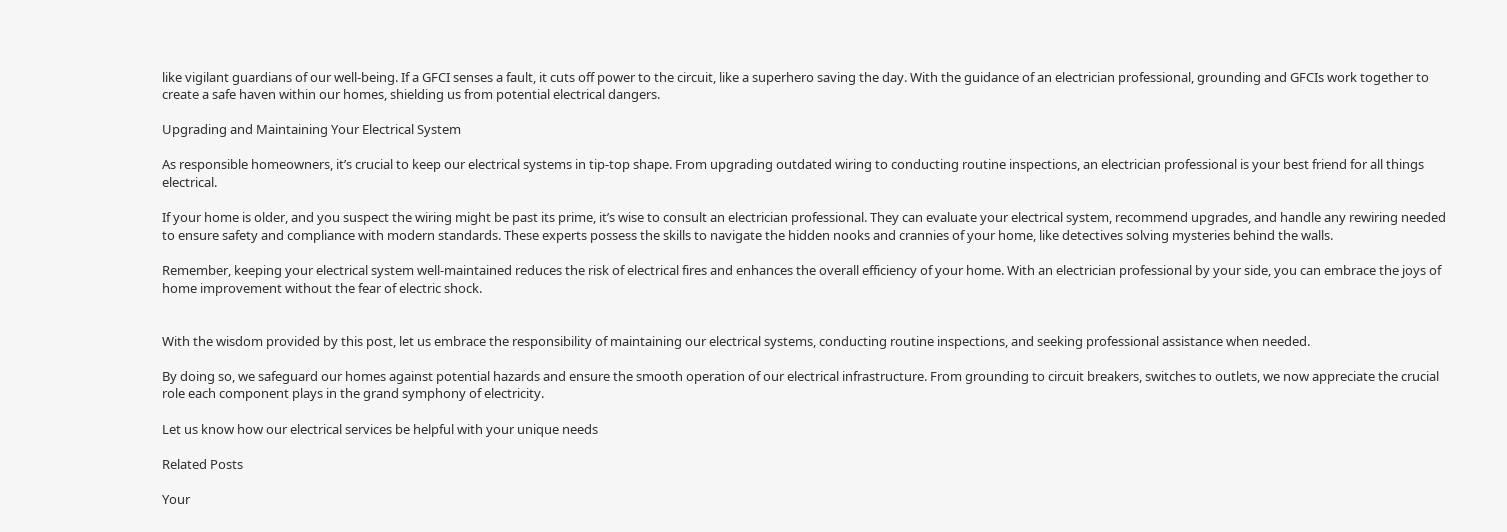like vigilant guardians of our well-being. If a GFCI senses a fault, it cuts off power to the circuit, like a superhero saving the day. With the guidance of an electrician professional, grounding and GFCIs work together to create a safe haven within our homes, shielding us from potential electrical dangers.

Upgrading and Maintaining Your Electrical System

As responsible homeowners, it’s crucial to keep our electrical systems in tip-top shape. From upgrading outdated wiring to conducting routine inspections, an electrician professional is your best friend for all things electrical.

If your home is older, and you suspect the wiring might be past its prime, it’s wise to consult an electrician professional. They can evaluate your electrical system, recommend upgrades, and handle any rewiring needed to ensure safety and compliance with modern standards. These experts possess the skills to navigate the hidden nooks and crannies of your home, like detectives solving mysteries behind the walls.

Remember, keeping your electrical system well-maintained reduces the risk of electrical fires and enhances the overall efficiency of your home. With an electrician professional by your side, you can embrace the joys of home improvement without the fear of electric shock.


With the wisdom provided by this post, let us embrace the responsibility of maintaining our electrical systems, conducting routine inspections, and seeking professional assistance when needed.

By doing so, we safeguard our homes against potential hazards and ensure the smooth operation of our electrical infrastructure. From grounding to circuit breakers, switches to outlets, we now appreciate the crucial role each component plays in the grand symphony of electricity.

Let us know how our electrical services be helpful with your unique needs

Related Posts

Your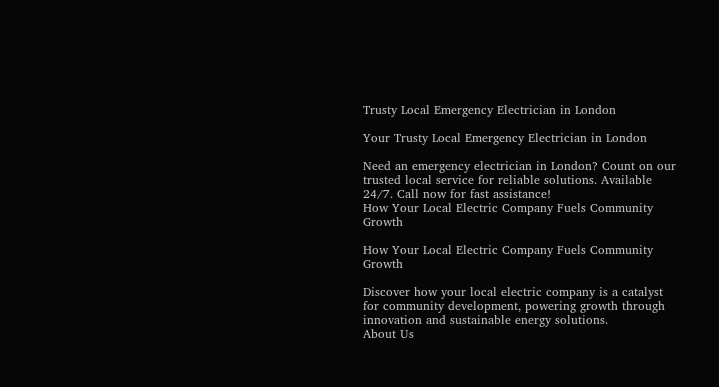Trusty Local Emergency Electrician in London

Your Trusty Local Emergency Electrician in London

Need an emergency electrician in London? Count on our trusted local service for reliable solutions. Available 24/7. Call now for fast assistance!
How Your Local Electric Company Fuels Community Growth

How Your Local Electric Company Fuels Community Growth

Discover how your local electric company is a catalyst for community development, powering growth through innovation and sustainable energy solutions.
About Us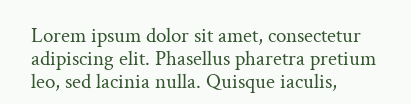Lorem ipsum dolor sit amet, consectetur adipiscing elit. Phasellus pharetra pretium leo, sed lacinia nulla. Quisque iaculis,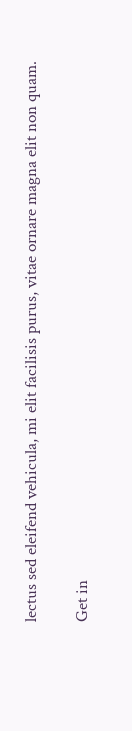lectus sed eleifend vehicula, mi elit facilisis purus, vitae ornare magna elit non quam.

Get in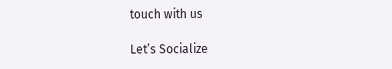touch with us

Let’s Socialize